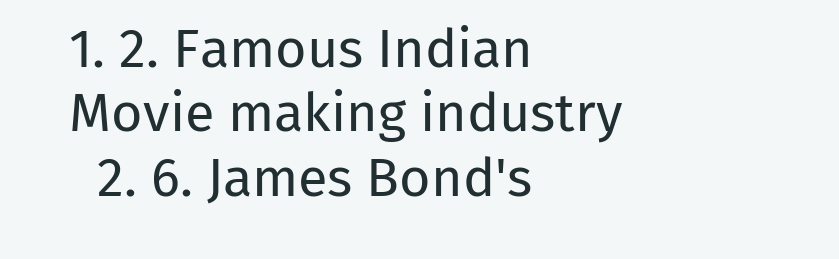1. 2. Famous Indian Movie making industry
  2. 6. James Bond's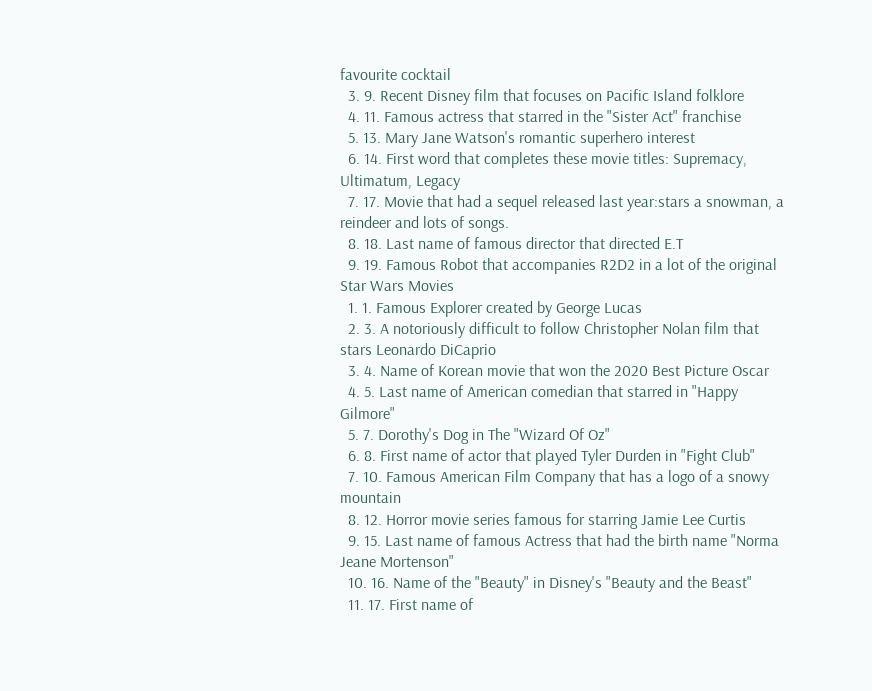favourite cocktail
  3. 9. Recent Disney film that focuses on Pacific Island folklore
  4. 11. Famous actress that starred in the "Sister Act" franchise
  5. 13. Mary Jane Watson's romantic superhero interest
  6. 14. First word that completes these movie titles: Supremacy, Ultimatum, Legacy
  7. 17. Movie that had a sequel released last year:stars a snowman, a reindeer and lots of songs.
  8. 18. Last name of famous director that directed E.T
  9. 19. Famous Robot that accompanies R2D2 in a lot of the original Star Wars Movies
  1. 1. Famous Explorer created by George Lucas
  2. 3. A notoriously difficult to follow Christopher Nolan film that stars Leonardo DiCaprio
  3. 4. Name of Korean movie that won the 2020 Best Picture Oscar
  4. 5. Last name of American comedian that starred in "Happy Gilmore"
  5. 7. Dorothy's Dog in The "Wizard Of Oz"
  6. 8. First name of actor that played Tyler Durden in "Fight Club"
  7. 10. Famous American Film Company that has a logo of a snowy mountain
  8. 12. Horror movie series famous for starring Jamie Lee Curtis
  9. 15. Last name of famous Actress that had the birth name "Norma Jeane Mortenson"
  10. 16. Name of the "Beauty" in Disney's "Beauty and the Beast"
  11. 17. First name of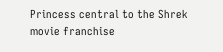Princess central to the Shrek movie franchise